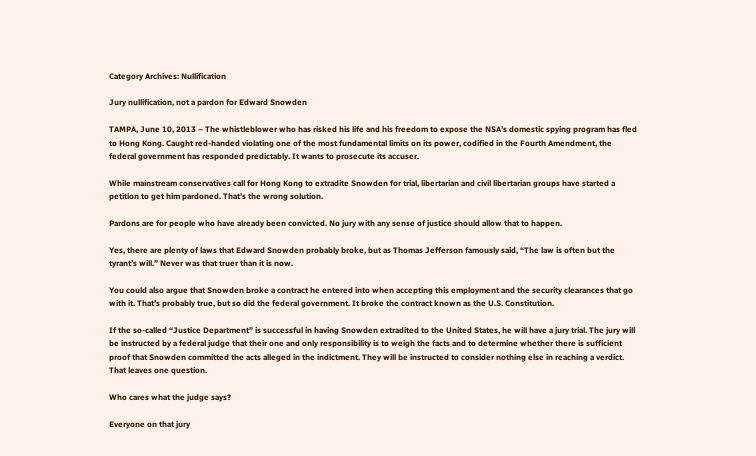Category Archives: Nullification

Jury nullification, not a pardon for Edward Snowden

TAMPA, June 10, 2013 – The whistleblower who has risked his life and his freedom to expose the NSA’s domestic spying program has fled to Hong Kong. Caught red-handed violating one of the most fundamental limits on its power, codified in the Fourth Amendment, the federal government has responded predictably. It wants to prosecute its accuser.

While mainstream conservatives call for Hong Kong to extradite Snowden for trial, libertarian and civil libertarian groups have started a petition to get him pardoned. That’s the wrong solution.

Pardons are for people who have already been convicted. No jury with any sense of justice should allow that to happen.

Yes, there are plenty of laws that Edward Snowden probably broke, but as Thomas Jefferson famously said, “The law is often but the tyrant’s will.” Never was that truer than it is now.

You could also argue that Snowden broke a contract he entered into when accepting this employment and the security clearances that go with it. That’s probably true, but so did the federal government. It broke the contract known as the U.S. Constitution.

If the so-called “Justice Department” is successful in having Snowden extradited to the United States, he will have a jury trial. The jury will be instructed by a federal judge that their one and only responsibility is to weigh the facts and to determine whether there is sufficient proof that Snowden committed the acts alleged in the indictment. They will be instructed to consider nothing else in reaching a verdict. That leaves one question.

Who cares what the judge says?

Everyone on that jury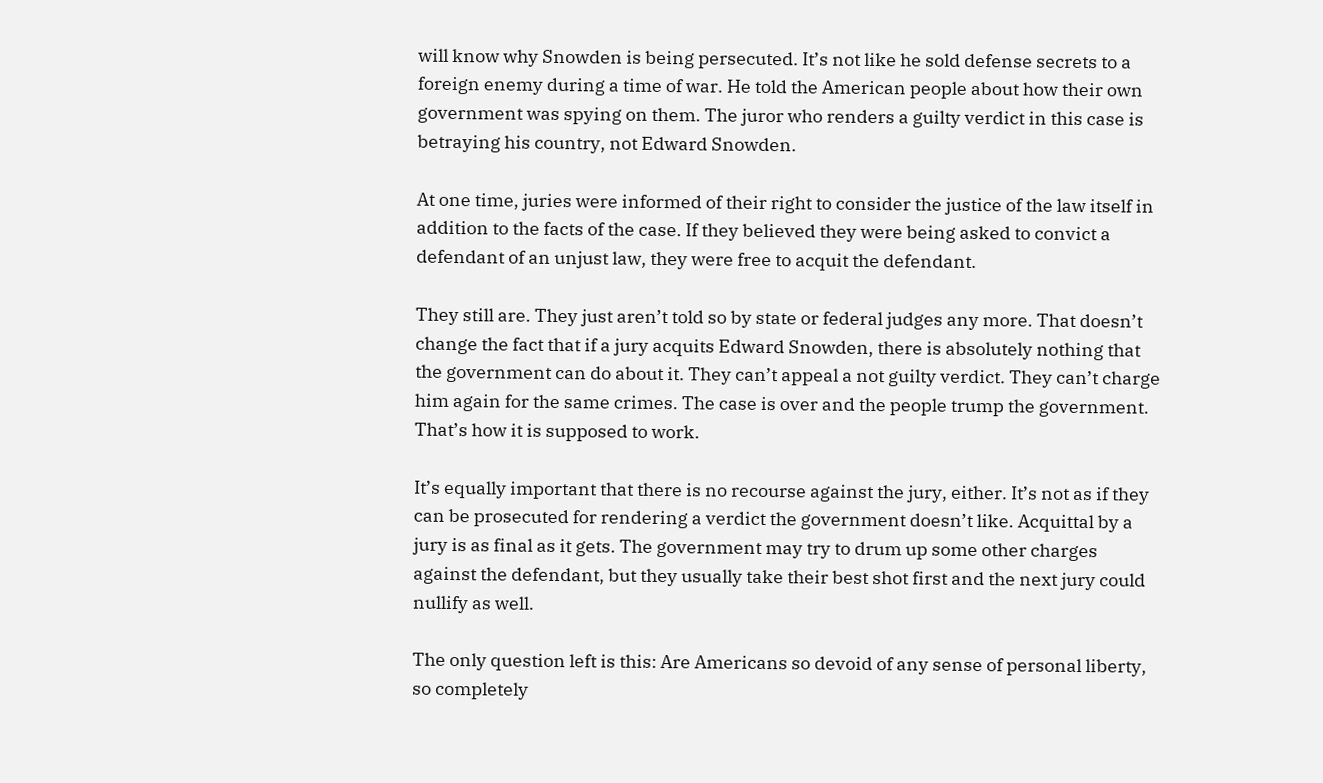will know why Snowden is being persecuted. It’s not like he sold defense secrets to a foreign enemy during a time of war. He told the American people about how their own government was spying on them. The juror who renders a guilty verdict in this case is betraying his country, not Edward Snowden.

At one time, juries were informed of their right to consider the justice of the law itself in addition to the facts of the case. If they believed they were being asked to convict a defendant of an unjust law, they were free to acquit the defendant.

They still are. They just aren’t told so by state or federal judges any more. That doesn’t change the fact that if a jury acquits Edward Snowden, there is absolutely nothing that the government can do about it. They can’t appeal a not guilty verdict. They can’t charge him again for the same crimes. The case is over and the people trump the government. That’s how it is supposed to work.

It’s equally important that there is no recourse against the jury, either. It’s not as if they can be prosecuted for rendering a verdict the government doesn’t like. Acquittal by a jury is as final as it gets. The government may try to drum up some other charges against the defendant, but they usually take their best shot first and the next jury could nullify as well.

The only question left is this: Are Americans so devoid of any sense of personal liberty, so completely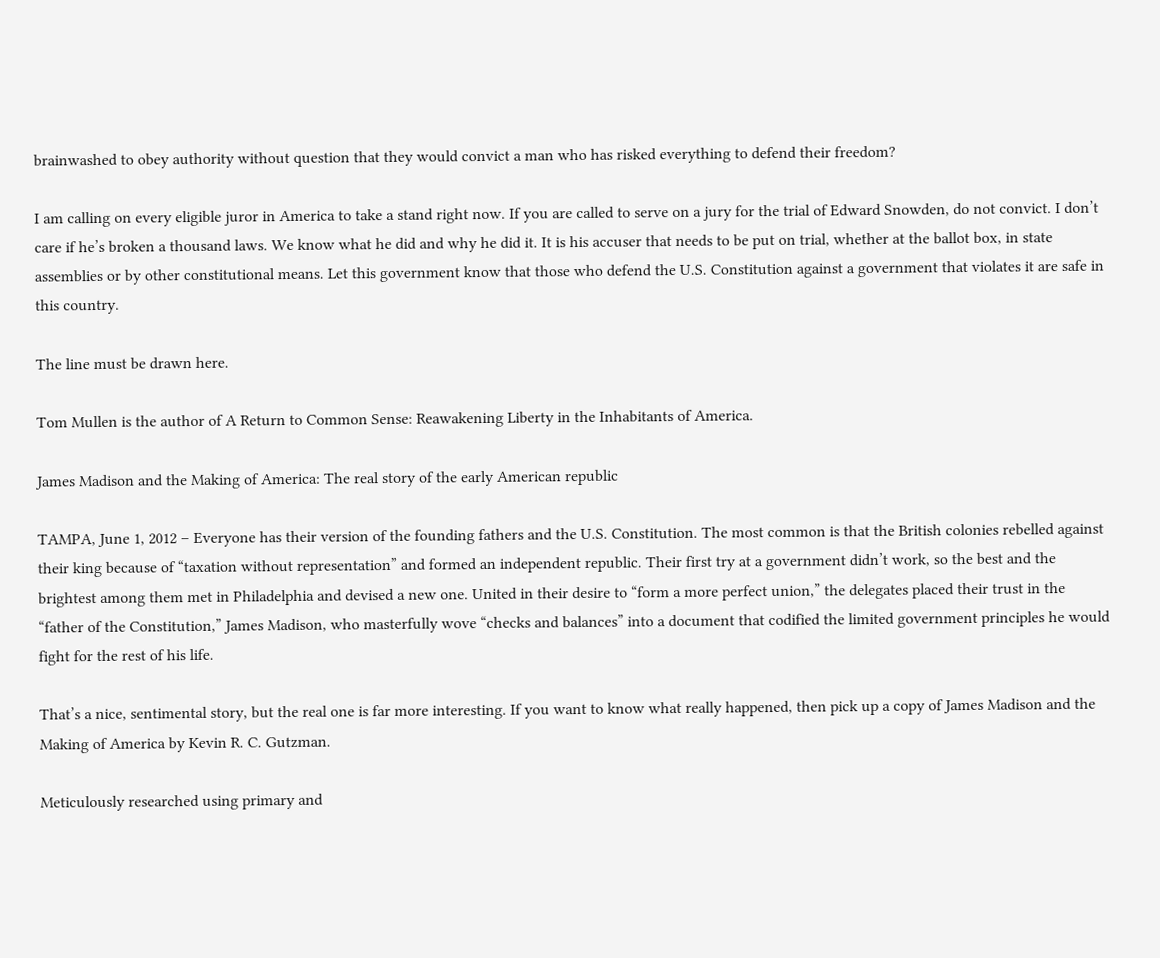brainwashed to obey authority without question that they would convict a man who has risked everything to defend their freedom?

I am calling on every eligible juror in America to take a stand right now. If you are called to serve on a jury for the trial of Edward Snowden, do not convict. I don’t care if he’s broken a thousand laws. We know what he did and why he did it. It is his accuser that needs to be put on trial, whether at the ballot box, in state assemblies or by other constitutional means. Let this government know that those who defend the U.S. Constitution against a government that violates it are safe in this country.

The line must be drawn here.

Tom Mullen is the author of A Return to Common Sense: Reawakening Liberty in the Inhabitants of America.

James Madison and the Making of America: The real story of the early American republic

TAMPA, June 1, 2012 – Everyone has their version of the founding fathers and the U.S. Constitution. The most common is that the British colonies rebelled against their king because of “taxation without representation” and formed an independent republic. Their first try at a government didn’t work, so the best and the brightest among them met in Philadelphia and devised a new one. United in their desire to “form a more perfect union,” the delegates placed their trust in the “father of the Constitution,” James Madison, who masterfully wove “checks and balances” into a document that codified the limited government principles he would fight for the rest of his life.

That’s a nice, sentimental story, but the real one is far more interesting. If you want to know what really happened, then pick up a copy of James Madison and the Making of America by Kevin R. C. Gutzman.

Meticulously researched using primary and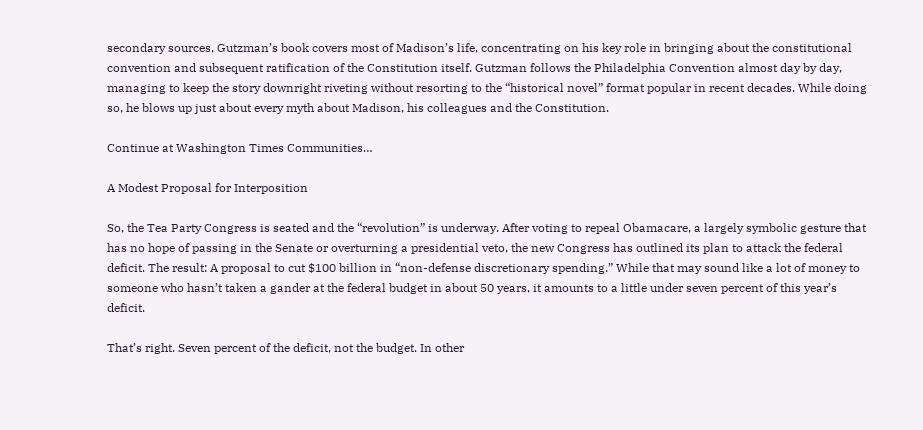secondary sources, Gutzman’s book covers most of Madison’s life, concentrating on his key role in bringing about the constitutional convention and subsequent ratification of the Constitution itself. Gutzman follows the Philadelphia Convention almost day by day, managing to keep the story downright riveting without resorting to the “historical novel” format popular in recent decades. While doing so, he blows up just about every myth about Madison, his colleagues and the Constitution.

Continue at Washington Times Communities…

A Modest Proposal for Interposition

So, the Tea Party Congress is seated and the “revolution” is underway. After voting to repeal Obamacare, a largely symbolic gesture that has no hope of passing in the Senate or overturning a presidential veto, the new Congress has outlined its plan to attack the federal deficit. The result: A proposal to cut $100 billion in “non-defense discretionary spending.” While that may sound like a lot of money to someone who hasn’t taken a gander at the federal budget in about 50 years, it amounts to a little under seven percent of this year’s deficit.

That’s right. Seven percent of the deficit, not the budget. In other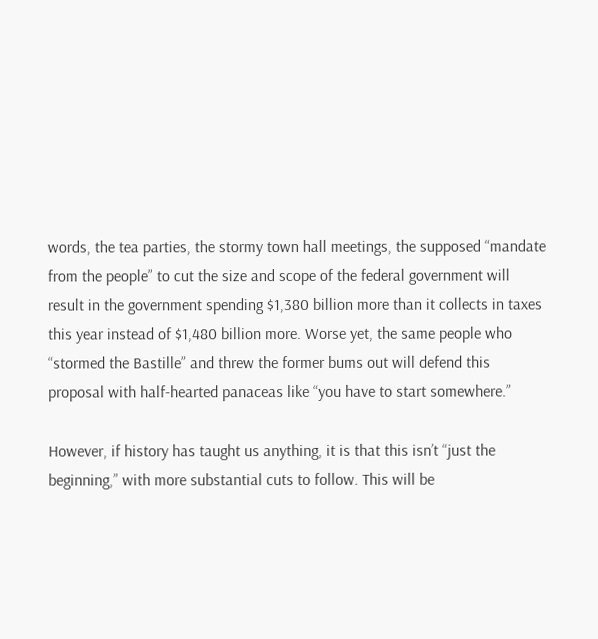words, the tea parties, the stormy town hall meetings, the supposed “mandate from the people” to cut the size and scope of the federal government will result in the government spending $1,380 billion more than it collects in taxes this year instead of $1,480 billion more. Worse yet, the same people who “stormed the Bastille” and threw the former bums out will defend this proposal with half-hearted panaceas like “you have to start somewhere.”

However, if history has taught us anything, it is that this isn’t “just the beginning,” with more substantial cuts to follow. This will be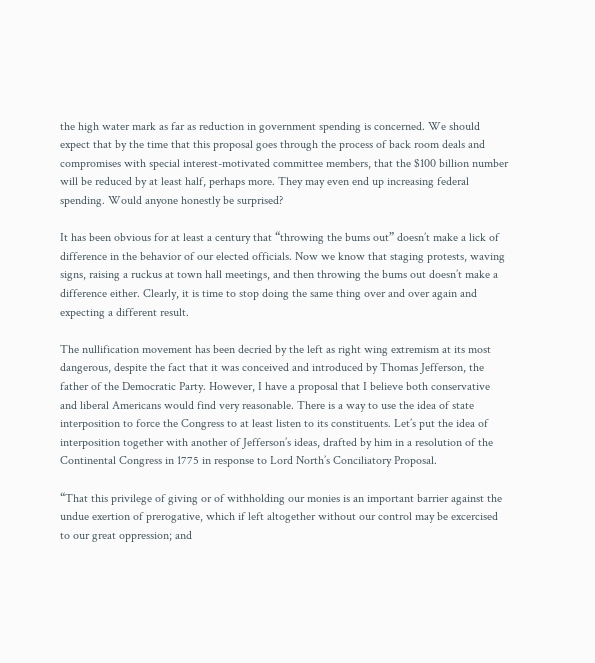the high water mark as far as reduction in government spending is concerned. We should expect that by the time that this proposal goes through the process of back room deals and compromises with special interest-motivated committee members, that the $100 billion number will be reduced by at least half, perhaps more. They may even end up increasing federal spending. Would anyone honestly be surprised?

It has been obvious for at least a century that “throwing the bums out” doesn’t make a lick of difference in the behavior of our elected officials. Now we know that staging protests, waving signs, raising a ruckus at town hall meetings, and then throwing the bums out doesn’t make a difference either. Clearly, it is time to stop doing the same thing over and over again and expecting a different result.

The nullification movement has been decried by the left as right wing extremism at its most dangerous, despite the fact that it was conceived and introduced by Thomas Jefferson, the father of the Democratic Party. However, I have a proposal that I believe both conservative and liberal Americans would find very reasonable. There is a way to use the idea of state interposition to force the Congress to at least listen to its constituents. Let’s put the idea of interposition together with another of Jefferson’s ideas, drafted by him in a resolution of the Continental Congress in 1775 in response to Lord North’s Conciliatory Proposal.

“That this privilege of giving or of withholding our monies is an important barrier against the undue exertion of prerogative, which if left altogether without our control may be excercised to our great oppression; and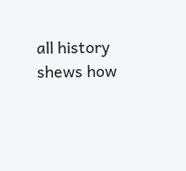all history shews how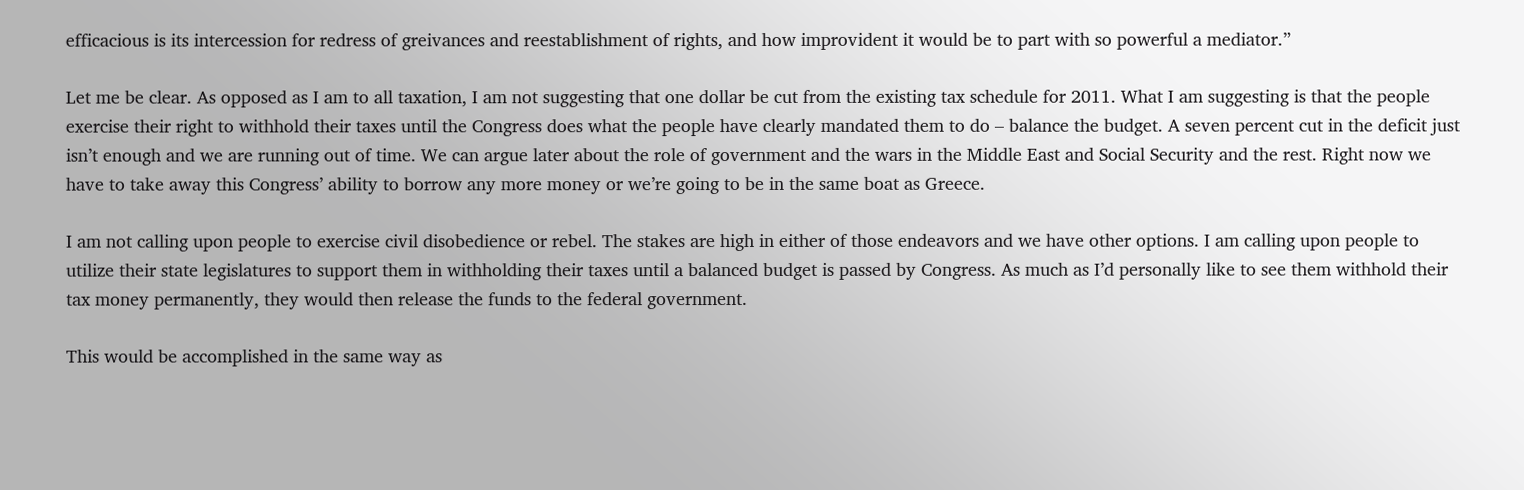efficacious is its intercession for redress of greivances and reestablishment of rights, and how improvident it would be to part with so powerful a mediator.”

Let me be clear. As opposed as I am to all taxation, I am not suggesting that one dollar be cut from the existing tax schedule for 2011. What I am suggesting is that the people exercise their right to withhold their taxes until the Congress does what the people have clearly mandated them to do – balance the budget. A seven percent cut in the deficit just isn’t enough and we are running out of time. We can argue later about the role of government and the wars in the Middle East and Social Security and the rest. Right now we have to take away this Congress’ ability to borrow any more money or we’re going to be in the same boat as Greece.

I am not calling upon people to exercise civil disobedience or rebel. The stakes are high in either of those endeavors and we have other options. I am calling upon people to utilize their state legislatures to support them in withholding their taxes until a balanced budget is passed by Congress. As much as I’d personally like to see them withhold their tax money permanently, they would then release the funds to the federal government.

This would be accomplished in the same way as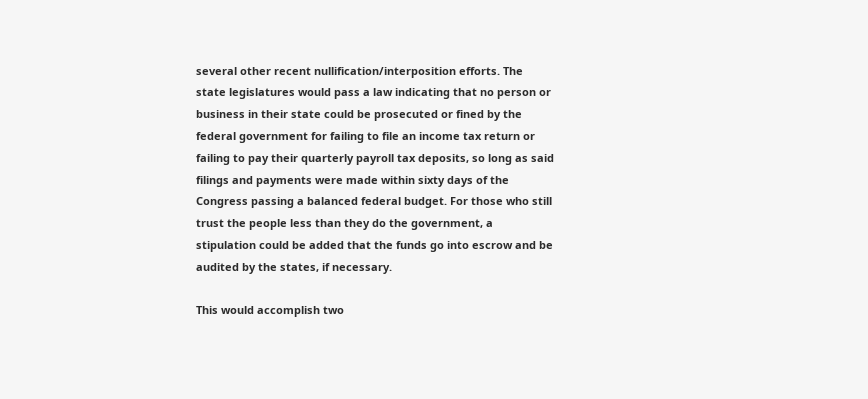several other recent nullification/interposition efforts. The state legislatures would pass a law indicating that no person or business in their state could be prosecuted or fined by the federal government for failing to file an income tax return or failing to pay their quarterly payroll tax deposits, so long as said filings and payments were made within sixty days of the Congress passing a balanced federal budget. For those who still trust the people less than they do the government, a stipulation could be added that the funds go into escrow and be audited by the states, if necessary.

This would accomplish two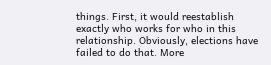things. First, it would reestablish exactly who works for who in this relationship. Obviously, elections have failed to do that. More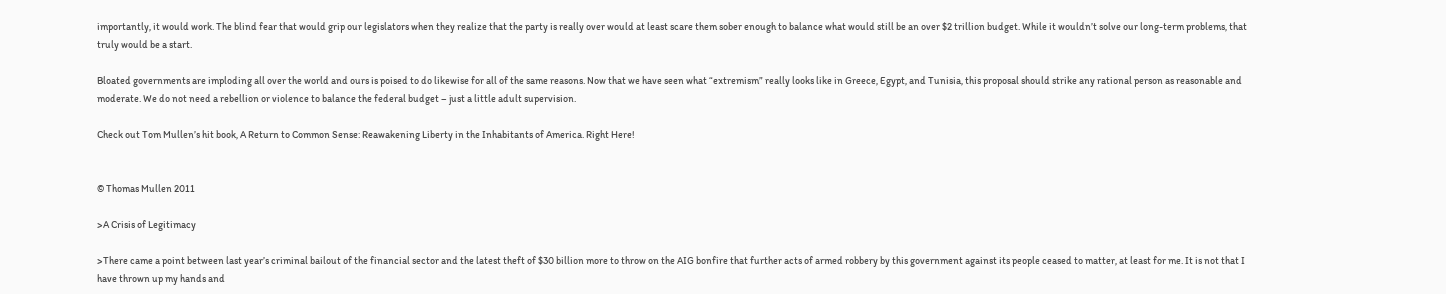importantly, it would work. The blind fear that would grip our legislators when they realize that the party is really over would at least scare them sober enough to balance what would still be an over $2 trillion budget. While it wouldn’t solve our long-term problems, that truly would be a start.

Bloated governments are imploding all over the world and ours is poised to do likewise for all of the same reasons. Now that we have seen what “extremism” really looks like in Greece, Egypt, and Tunisia, this proposal should strike any rational person as reasonable and moderate. We do not need a rebellion or violence to balance the federal budget – just a little adult supervision.

Check out Tom Mullen’s hit book, A Return to Common Sense: Reawakening Liberty in the Inhabitants of America. Right Here!


© Thomas Mullen 2011

>A Crisis of Legitimacy

>There came a point between last year’s criminal bailout of the financial sector and the latest theft of $30 billion more to throw on the AIG bonfire that further acts of armed robbery by this government against its people ceased to matter, at least for me. It is not that I have thrown up my hands and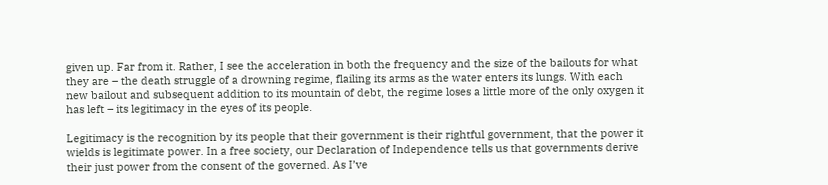given up. Far from it. Rather, I see the acceleration in both the frequency and the size of the bailouts for what they are – the death struggle of a drowning regime, flailing its arms as the water enters its lungs. With each new bailout and subsequent addition to its mountain of debt, the regime loses a little more of the only oxygen it has left – its legitimacy in the eyes of its people.

Legitimacy is the recognition by its people that their government is their rightful government, that the power it wields is legitimate power. In a free society, our Declaration of Independence tells us that governments derive their just power from the consent of the governed. As I’ve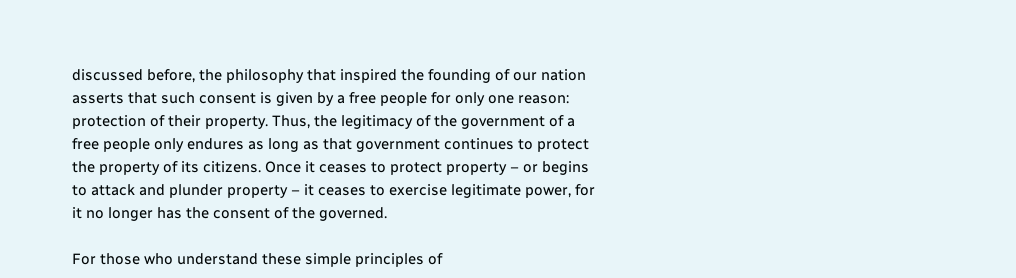discussed before, the philosophy that inspired the founding of our nation asserts that such consent is given by a free people for only one reason: protection of their property. Thus, the legitimacy of the government of a free people only endures as long as that government continues to protect the property of its citizens. Once it ceases to protect property – or begins to attack and plunder property – it ceases to exercise legitimate power, for it no longer has the consent of the governed.

For those who understand these simple principles of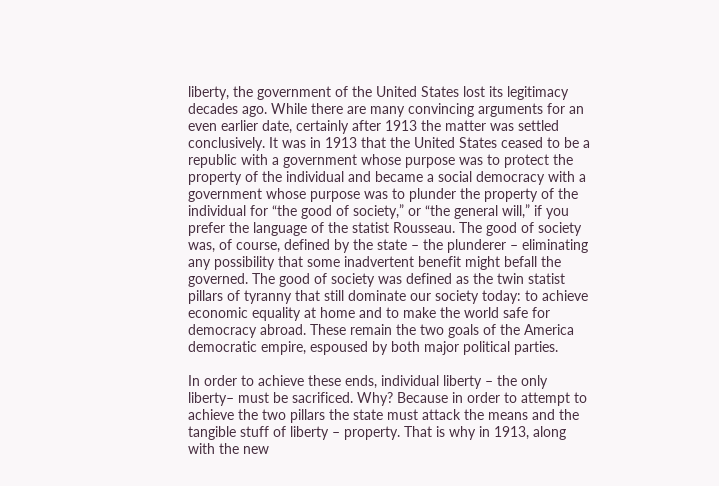liberty, the government of the United States lost its legitimacy decades ago. While there are many convincing arguments for an even earlier date, certainly after 1913 the matter was settled conclusively. It was in 1913 that the United States ceased to be a republic with a government whose purpose was to protect the property of the individual and became a social democracy with a government whose purpose was to plunder the property of the individual for “the good of society,” or “the general will,” if you prefer the language of the statist Rousseau. The good of society was, of course, defined by the state – the plunderer – eliminating any possibility that some inadvertent benefit might befall the governed. The good of society was defined as the twin statist pillars of tyranny that still dominate our society today: to achieve economic equality at home and to make the world safe for democracy abroad. These remain the two goals of the America democratic empire, espoused by both major political parties.

In order to achieve these ends, individual liberty – the only liberty– must be sacrificed. Why? Because in order to attempt to achieve the two pillars the state must attack the means and the tangible stuff of liberty – property. That is why in 1913, along with the new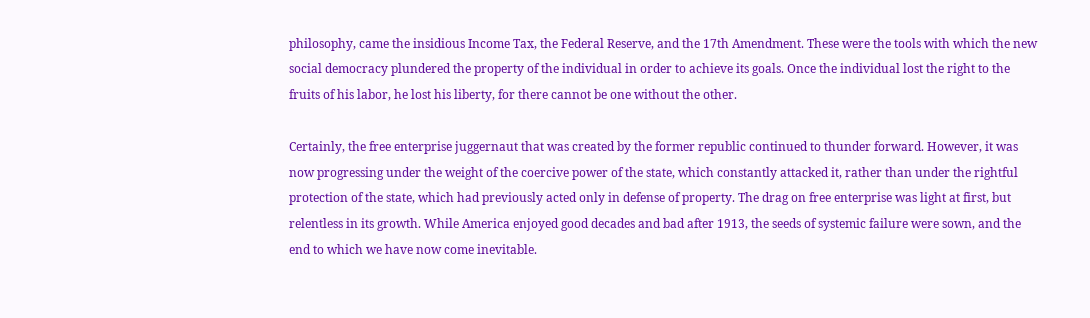philosophy, came the insidious Income Tax, the Federal Reserve, and the 17th Amendment. These were the tools with which the new social democracy plundered the property of the individual in order to achieve its goals. Once the individual lost the right to the fruits of his labor, he lost his liberty, for there cannot be one without the other.

Certainly, the free enterprise juggernaut that was created by the former republic continued to thunder forward. However, it was now progressing under the weight of the coercive power of the state, which constantly attacked it, rather than under the rightful protection of the state, which had previously acted only in defense of property. The drag on free enterprise was light at first, but relentless in its growth. While America enjoyed good decades and bad after 1913, the seeds of systemic failure were sown, and the end to which we have now come inevitable.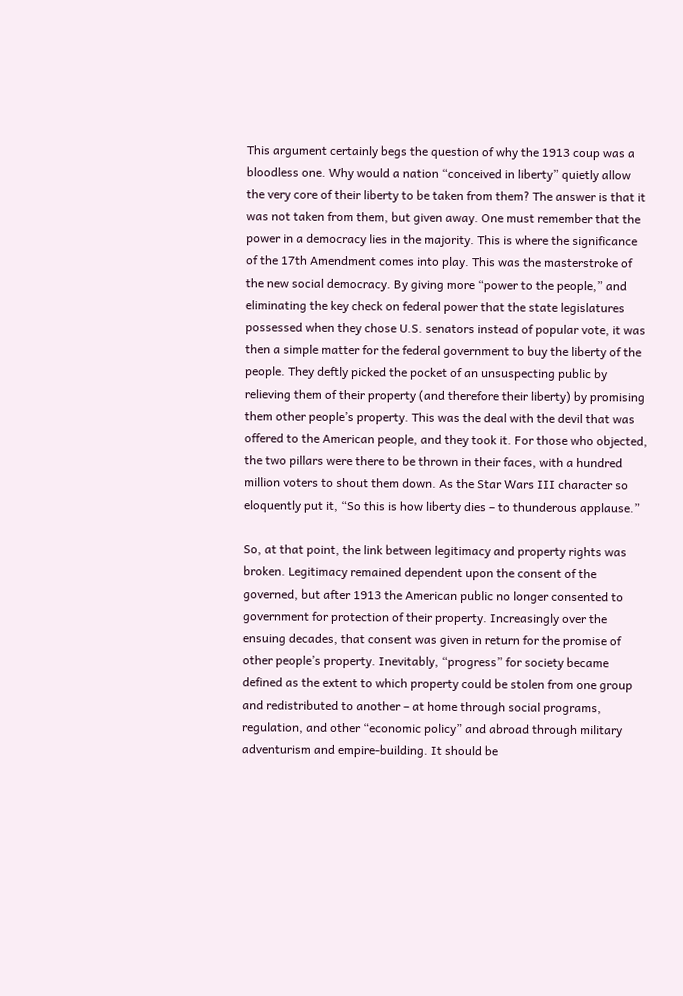This argument certainly begs the question of why the 1913 coup was a bloodless one. Why would a nation “conceived in liberty” quietly allow the very core of their liberty to be taken from them? The answer is that it was not taken from them, but given away. One must remember that the power in a democracy lies in the majority. This is where the significance of the 17th Amendment comes into play. This was the masterstroke of the new social democracy. By giving more “power to the people,” and eliminating the key check on federal power that the state legislatures possessed when they chose U.S. senators instead of popular vote, it was then a simple matter for the federal government to buy the liberty of the people. They deftly picked the pocket of an unsuspecting public by relieving them of their property (and therefore their liberty) by promising them other people’s property. This was the deal with the devil that was offered to the American people, and they took it. For those who objected, the two pillars were there to be thrown in their faces, with a hundred million voters to shout them down. As the Star Wars III character so eloquently put it, “So this is how liberty dies – to thunderous applause.”

So, at that point, the link between legitimacy and property rights was broken. Legitimacy remained dependent upon the consent of the governed, but after 1913 the American public no longer consented to government for protection of their property. Increasingly over the ensuing decades, that consent was given in return for the promise of other people’s property. Inevitably, “progress” for society became defined as the extent to which property could be stolen from one group and redistributed to another – at home through social programs, regulation, and other “economic policy” and abroad through military adventurism and empire-building. It should be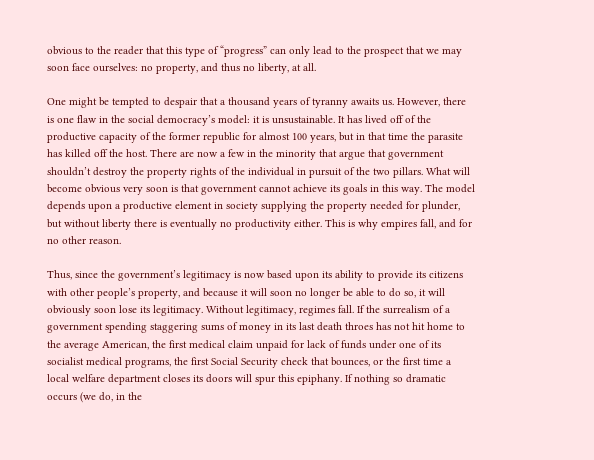obvious to the reader that this type of “progress” can only lead to the prospect that we may soon face ourselves: no property, and thus no liberty, at all.

One might be tempted to despair that a thousand years of tyranny awaits us. However, there is one flaw in the social democracy’s model: it is unsustainable. It has lived off of the productive capacity of the former republic for almost 100 years, but in that time the parasite has killed off the host. There are now a few in the minority that argue that government shouldn’t destroy the property rights of the individual in pursuit of the two pillars. What will become obvious very soon is that government cannot achieve its goals in this way. The model depends upon a productive element in society supplying the property needed for plunder, but without liberty there is eventually no productivity either. This is why empires fall, and for no other reason.

Thus, since the government’s legitimacy is now based upon its ability to provide its citizens with other people’s property, and because it will soon no longer be able to do so, it will obviously soon lose its legitimacy. Without legitimacy, regimes fall. If the surrealism of a government spending staggering sums of money in its last death throes has not hit home to the average American, the first medical claim unpaid for lack of funds under one of its socialist medical programs, the first Social Security check that bounces, or the first time a local welfare department closes its doors will spur this epiphany. If nothing so dramatic occurs (we do, in the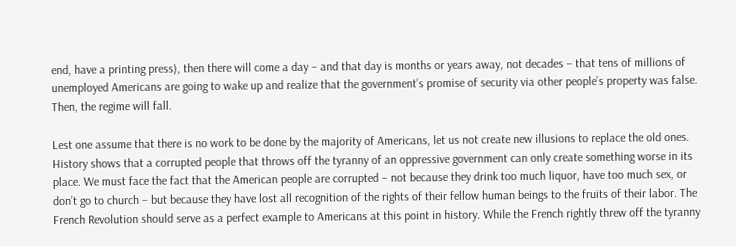end, have a printing press), then there will come a day – and that day is months or years away, not decades – that tens of millions of unemployed Americans are going to wake up and realize that the government’s promise of security via other people’s property was false. Then, the regime will fall.

Lest one assume that there is no work to be done by the majority of Americans, let us not create new illusions to replace the old ones. History shows that a corrupted people that throws off the tyranny of an oppressive government can only create something worse in its place. We must face the fact that the American people are corrupted – not because they drink too much liquor, have too much sex, or don’t go to church – but because they have lost all recognition of the rights of their fellow human beings to the fruits of their labor. The French Revolution should serve as a perfect example to Americans at this point in history. While the French rightly threw off the tyranny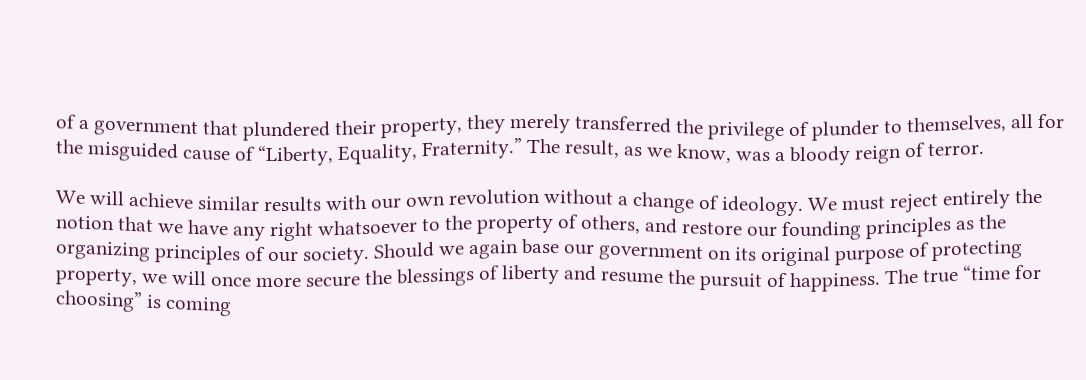of a government that plundered their property, they merely transferred the privilege of plunder to themselves, all for the misguided cause of “Liberty, Equality, Fraternity.” The result, as we know, was a bloody reign of terror.

We will achieve similar results with our own revolution without a change of ideology. We must reject entirely the notion that we have any right whatsoever to the property of others, and restore our founding principles as the organizing principles of our society. Should we again base our government on its original purpose of protecting property, we will once more secure the blessings of liberty and resume the pursuit of happiness. The true “time for choosing” is coming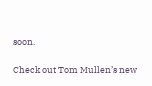soon.

Check out Tom Mullen’s new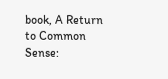book, A Return to Common Sense: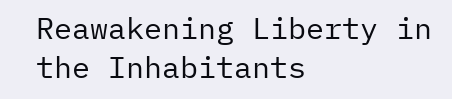Reawakening Liberty in the Inhabitants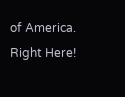of America. Right Here!